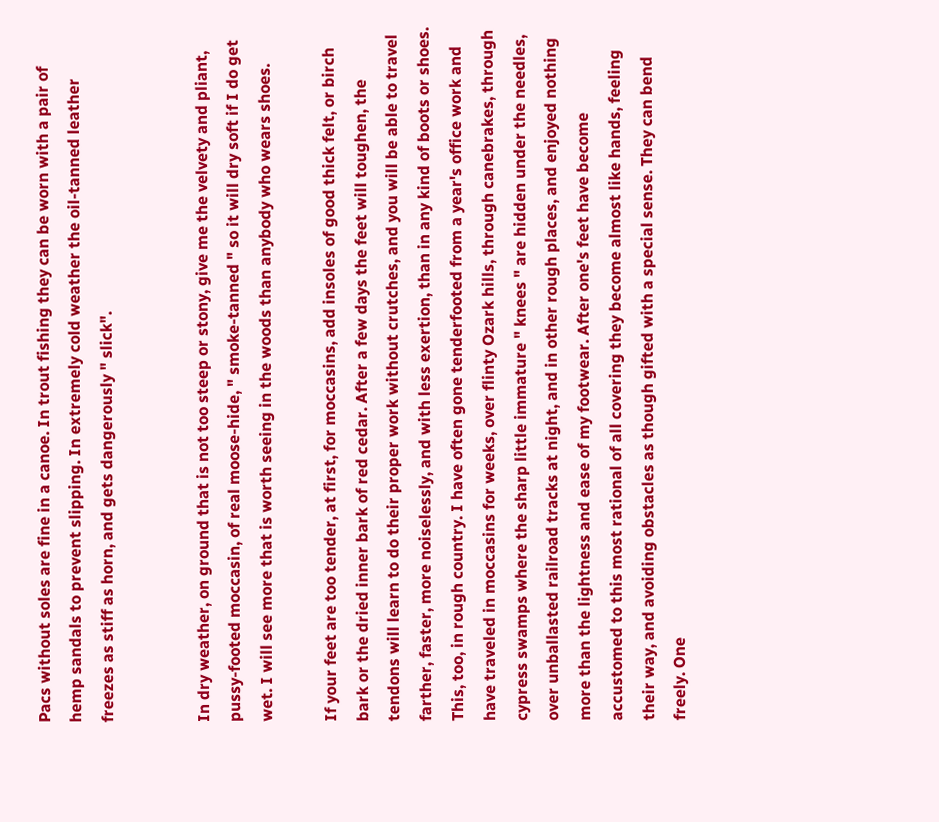Pacs without soles are fine in a canoe. In trout fishing they can be worn with a pair of hemp sandals to prevent slipping. In extremely cold weather the oil-tanned leather freezes as stiff as horn, and gets dangerously " slick".


In dry weather, on ground that is not too steep or stony, give me the velvety and pliant, pussy-footed moccasin, of real moose-hide, " smoke-tanned " so it will dry soft if I do get wet. I will see more that is worth seeing in the woods than anybody who wears shoes.

If your feet are too tender, at first, for moccasins, add insoles of good thick felt, or birch bark or the dried inner bark of red cedar. After a few days the feet will toughen, the tendons will learn to do their proper work without crutches, and you will be able to travel farther, faster, more noiselessly, and with less exertion, than in any kind of boots or shoes. This, too, in rough country. I have often gone tenderfooted from a year's office work and have traveled in moccasins for weeks, over flinty Ozark hills, through canebrakes, through cypress swamps where the sharp little immature " knees " are hidden under the needles, over unballasted railroad tracks at night, and in other rough places, and enjoyed nothing more than the lightness and ease of my footwear. After one's feet have become accustomed to this most rational of all covering they become almost like hands, feeling their way, and avoiding obstacles as though gifted with a special sense. They can bend freely. One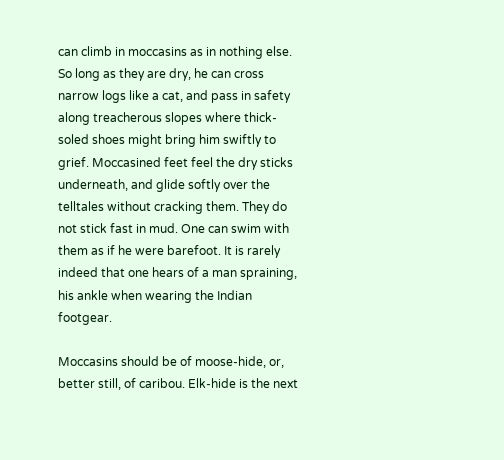can climb in moccasins as in nothing else. So long as they are dry, he can cross narrow logs like a cat, and pass in safety along treacherous slopes where thick-soled shoes might bring him swiftly to grief. Moccasined feet feel the dry sticks underneath, and glide softly over the telltales without cracking them. They do not stick fast in mud. One can swim with them as if he were barefoot. It is rarely indeed that one hears of a man spraining, his ankle when wearing the Indian footgear.

Moccasins should be of moose-hide, or, better still, of caribou. Elk-hide is the next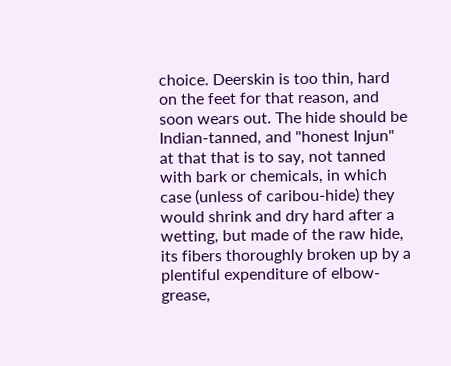choice. Deerskin is too thin, hard on the feet for that reason, and soon wears out. The hide should be Indian-tanned, and "honest Injun" at that that is to say, not tanned with bark or chemicals, in which case (unless of caribou-hide) they would shrink and dry hard after a wetting, but made of the raw hide, its fibers thoroughly broken up by a plentiful expenditure of elbow-grease,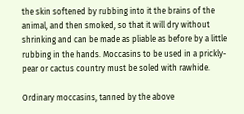the skin softened by rubbing into it the brains of the animal, and then smoked, so that it will dry without shrinking and can be made as pliable as before by a little rubbing in the hands. Moccasins to be used in a prickly-pear or cactus country must be soled with rawhide.

Ordinary moccasins, tanned by the above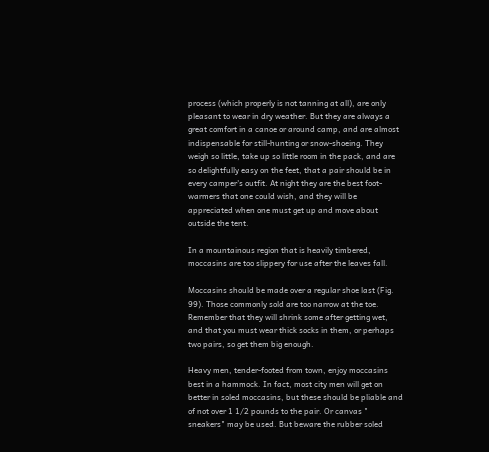process (which properly is not tanning at all), are only pleasant to wear in dry weather. But they are always a great comfort in a canoe or around camp, and are almost indispensable for still-hunting or snow-shoeing. They weigh so little, take up so little room in the pack, and are so delightfully easy on the feet, that a pair should be in every camper's outfit. At night they are the best foot-warmers that one could wish, and they will be appreciated when one must get up and move about outside the tent.

In a mountainous region that is heavily timbered, moccasins are too slippery for use after the leaves fall.

Moccasins should be made over a regular shoe last (Fig. 99). Those commonly sold are too narrow at the toe. Remember that they will shrink some after getting wet, and that you must wear thick socks in them, or perhaps two pairs, so get them big enough.

Heavy men, tender-footed from town, enjoy moccasins best in a hammock. In fact, most city men will get on better in soled moccasins, but these should be pliable and of not over 1 1/2 pounds to the pair. Or canvas " sneakers" may be used. But beware the rubber soled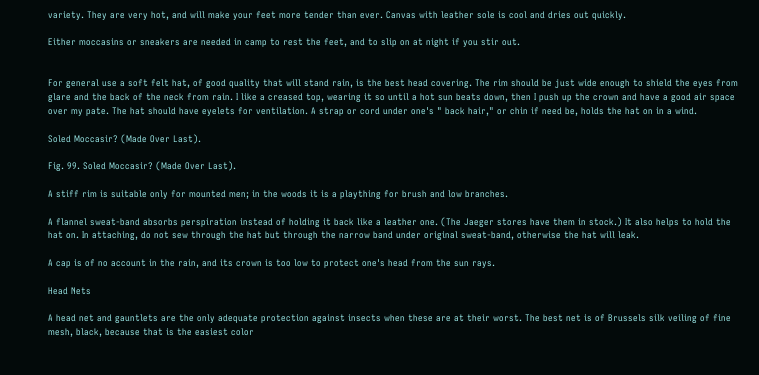variety. They are very hot, and will make your feet more tender than ever. Canvas with leather sole is cool and dries out quickly.

Either moccasins or sneakers are needed in camp to rest the feet, and to slip on at night if you stir out.


For general use a soft felt hat, of good quality that will stand rain, is the best head covering. The rim should be just wide enough to shield the eyes from glare and the back of the neck from rain. I like a creased top, wearing it so until a hot sun beats down, then I push up the crown and have a good air space over my pate. The hat should have eyelets for ventilation. A strap or cord under one's " back hair," or chin if need be, holds the hat on in a wind.

Soled Moccasir? (Made Over Last).

Fig. 99. Soled Moccasir? (Made Over Last).

A stiff rim is suitable only for mounted men; in the woods it is a plaything for brush and low branches.

A flannel sweat-band absorbs perspiration instead of holding it back like a leather one. (The Jaeger stores have them in stock.) It also helps to hold the hat on. In attaching, do not sew through the hat but through the narrow band under original sweat-band, otherwise the hat will leak.

A cap is of no account in the rain, and its crown is too low to protect one's head from the sun rays.

Head Nets

A head net and gauntlets are the only adequate protection against insects when these are at their worst. The best net is of Brussels silk veiling of fine mesh, black, because that is the easiest color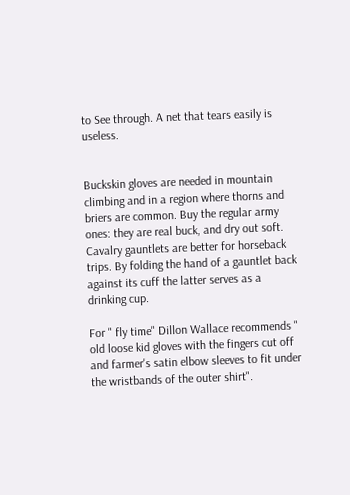to See through. A net that tears easily is useless.


Buckskin gloves are needed in mountain climbing and in a region where thorns and briers are common. Buy the regular army ones: they are real buck, and dry out soft. Cavalry gauntlets are better for horseback trips. By folding the hand of a gauntlet back against its cuff the latter serves as a drinking cup.

For " fly time" Dillon Wallace recommends " old loose kid gloves with the fingers cut off and farmer's satin elbow sleeves to fit under the wristbands of the outer shirt".